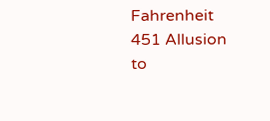Fahrenheit 451 Allusion to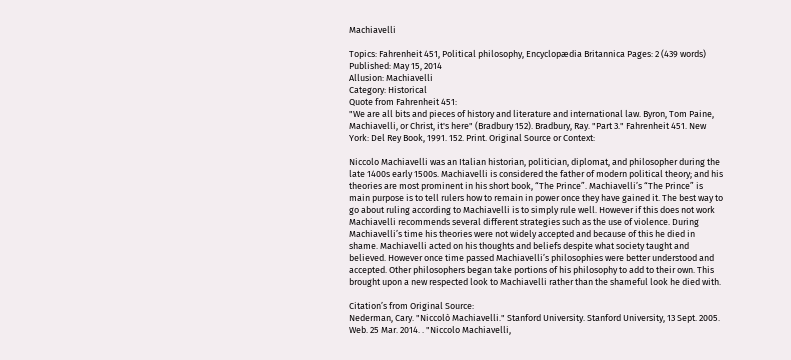Machiavelli

Topics: Fahrenheit 451, Political philosophy, Encyclopædia Britannica Pages: 2 (439 words) Published: May 15, 2014
Allusion: Machiavelli
Category: Historical
Quote from Fahrenheit 451:
"We are all bits and pieces of history and literature and international law. Byron, Tom Paine, Machiavelli, or Christ, it's here" (Bradbury 152). Bradbury, Ray. "Part 3." Fahrenheit 451. New York: Del Rey Book, 1991. 152. Print. Original Source or Context:

Niccolo Machiavelli was an Italian historian, politician, diplomat, and philosopher during the late 1400s early 1500s. Machiavelli is considered the father of modern political theory; and his theories are most prominent in his short book, “The Prince”. Machiavelli’s “The Prince” is main purpose is to tell rulers how to remain in power once they have gained it. The best way to go about ruling according to Machiavelli is to simply rule well. However if this does not work Machiavelli recommends several different strategies such as the use of violence. During Machiavelli’s time his theories were not widely accepted and because of this he died in shame. Machiavelli acted on his thoughts and beliefs despite what society taught and believed. However once time passed Machiavelli’s philosophies were better understood and accepted. Other philosophers began take portions of his philosophy to add to their own. This brought upon a new respected look to Machiavelli rather than the shameful look he died with.

Citation’s from Original Source:
Nederman, Cary. "Niccolò Machiavelli." Stanford University. Stanford University, 13 Sept. 2005. Web. 25 Mar. 2014. . "Niccolo Machiavelli,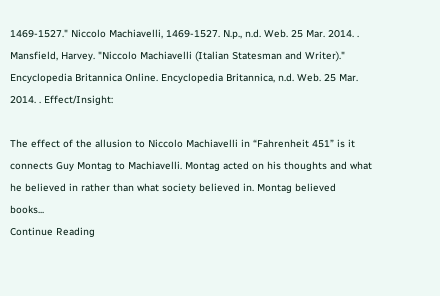1469-1527." Niccolo Machiavelli, 1469-1527. N.p., n.d. Web. 25 Mar. 2014. . Mansfield, Harvey. "Niccolo Machiavelli (Italian Statesman and Writer)." Encyclopedia Britannica Online. Encyclopedia Britannica, n.d. Web. 25 Mar. 2014. . Effect/Insight:

The effect of the allusion to Niccolo Machiavelli in “Fahrenheit 451” is it connects Guy Montag to Machiavelli. Montag acted on his thoughts and what he believed in rather than what society believed in. Montag believed books...
Continue Reading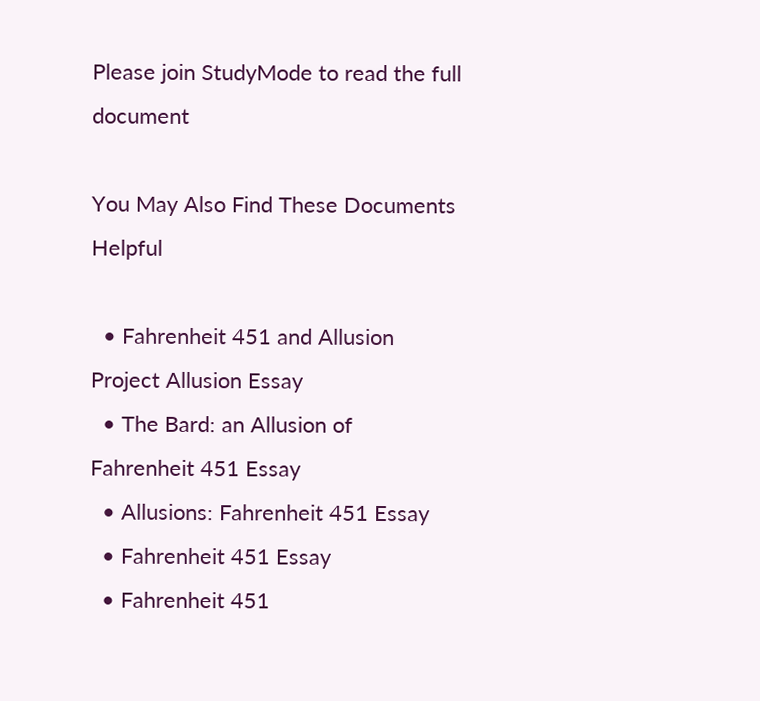Please join StudyMode to read the full document

You May Also Find These Documents Helpful

  • Fahrenheit 451 and Allusion Project Allusion Essay
  • The Bard: an Allusion of Fahrenheit 451 Essay
  • Allusions: Fahrenheit 451 Essay
  • Fahrenheit 451 Essay
  • Fahrenheit 451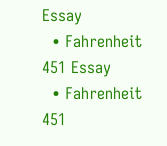Essay
  • Fahrenheit 451 Essay
  • Fahrenheit 451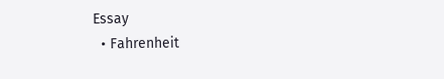Essay
  • Fahrenheit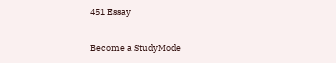451 Essay

Become a StudyMode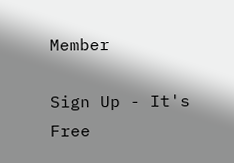Member

Sign Up - It's Free